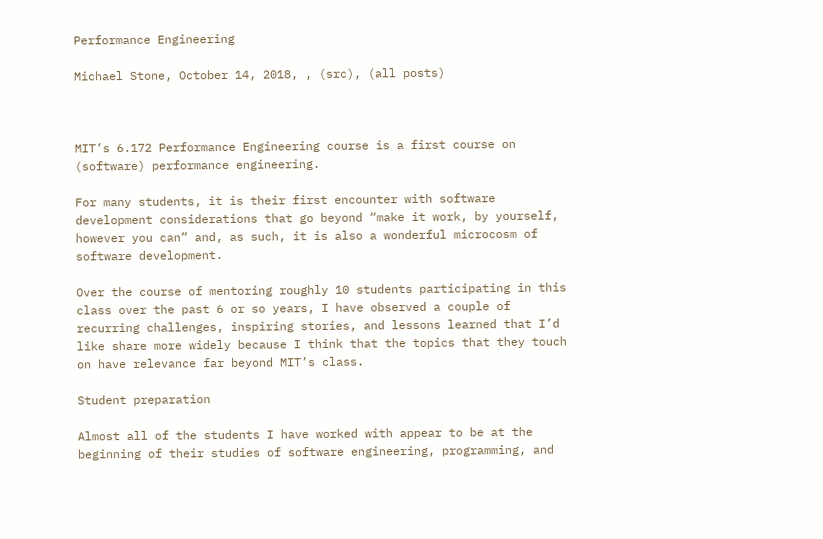Performance Engineering

Michael Stone, October 14, 2018, , (src), (all posts)



MIT’s 6.172 Performance Engineering course is a first course on (software) performance engineering.

For many students, it is their first encounter with software development considerations that go beyond “make it work, by yourself, however you can” and, as such, it is also a wonderful microcosm of software development.

Over the course of mentoring roughly 10 students participating in this class over the past 6 or so years, I have observed a couple of recurring challenges, inspiring stories, and lessons learned that I’d like share more widely because I think that the topics that they touch on have relevance far beyond MIT’s class.

Student preparation

Almost all of the students I have worked with appear to be at the beginning of their studies of software engineering, programming, and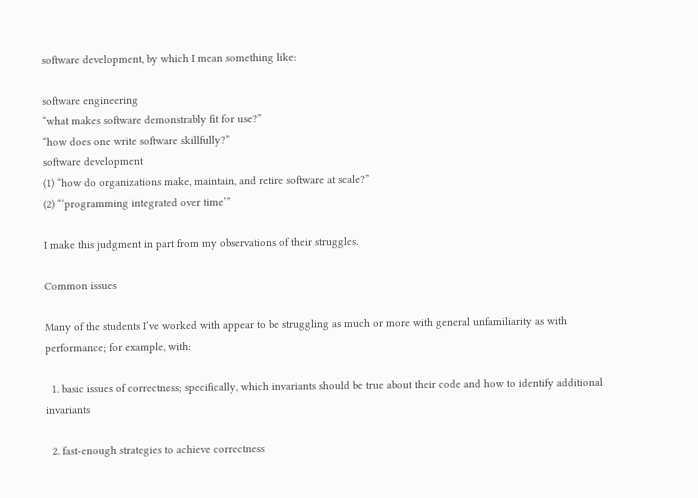software development, by which I mean something like:

software engineering
“what makes software demonstrably fit for use?”
“how does one write software skillfully?”
software development
(1) “how do organizations make, maintain, and retire software at scale?”
(2) “‘programming integrated over time’”

I make this judgment in part from my observations of their struggles.

Common issues

Many of the students I’ve worked with appear to be struggling as much or more with general unfamiliarity as with performance; for example, with:

  1. basic issues of correctness; specifically, which invariants should be true about their code and how to identify additional invariants

  2. fast-enough strategies to achieve correctness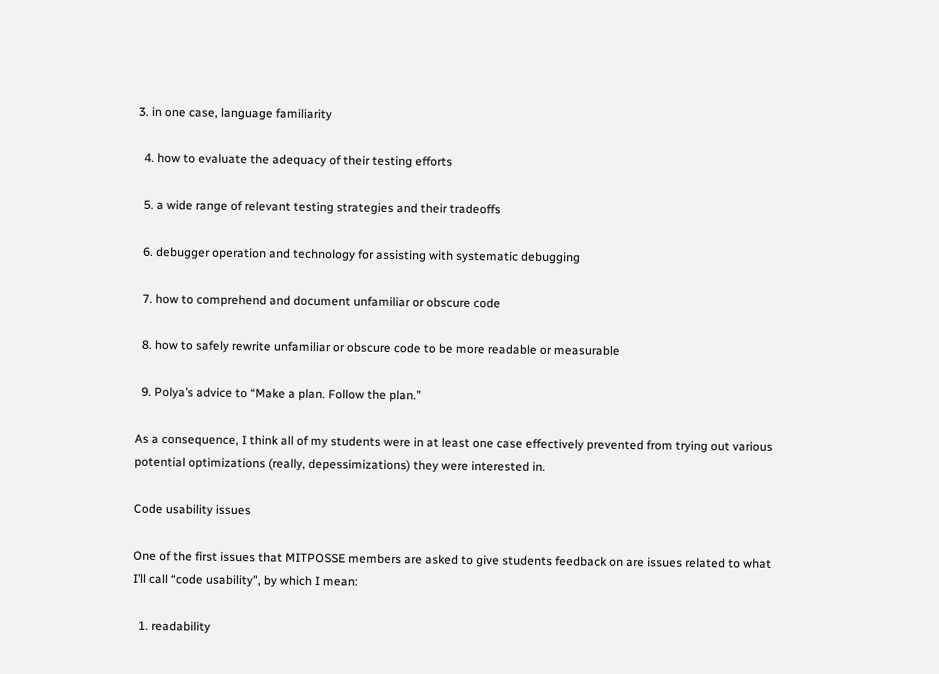3. in one case, language familiarity

  4. how to evaluate the adequacy of their testing efforts

  5. a wide range of relevant testing strategies and their tradeoffs

  6. debugger operation and technology for assisting with systematic debugging

  7. how to comprehend and document unfamiliar or obscure code

  8. how to safely rewrite unfamiliar or obscure code to be more readable or measurable

  9. Polya’s advice to “Make a plan. Follow the plan.”

As a consequence, I think all of my students were in at least one case effectively prevented from trying out various potential optimizations (really, depessimizations) they were interested in.

Code usability issues

One of the first issues that MITPOSSE members are asked to give students feedback on are issues related to what I’ll call “code usability”, by which I mean:

  1. readability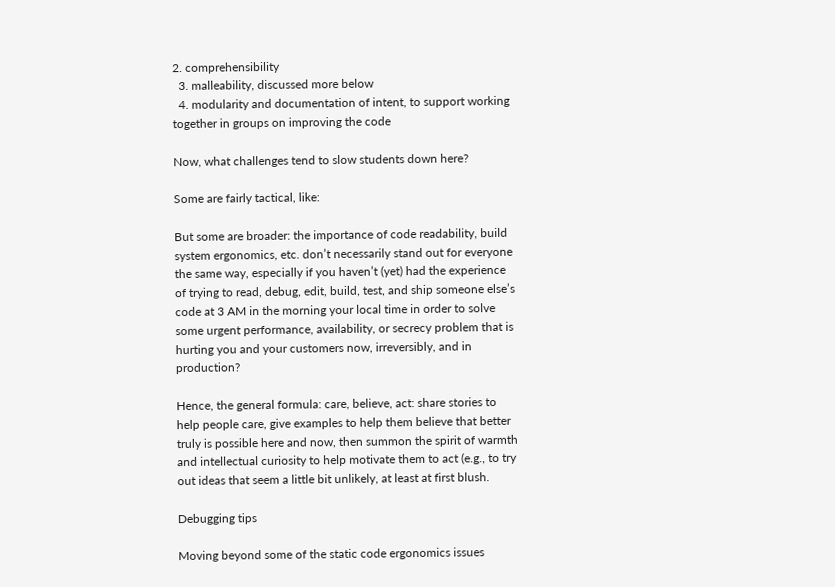2. comprehensibility
  3. malleability, discussed more below
  4. modularity and documentation of intent, to support working together in groups on improving the code

Now, what challenges tend to slow students down here?

Some are fairly tactical, like:

But some are broader: the importance of code readability, build system ergonomics, etc. don’t necessarily stand out for everyone the same way, especially if you haven’t (yet) had the experience of trying to read, debug, edit, build, test, and ship someone else’s code at 3 AM in the morning your local time in order to solve some urgent performance, availability, or secrecy problem that is hurting you and your customers now, irreversibly, and in production?

Hence, the general formula: care, believe, act: share stories to help people care, give examples to help them believe that better truly is possible here and now, then summon the spirit of warmth and intellectual curiosity to help motivate them to act (e.g., to try out ideas that seem a little bit unlikely, at least at first blush.

Debugging tips

Moving beyond some of the static code ergonomics issues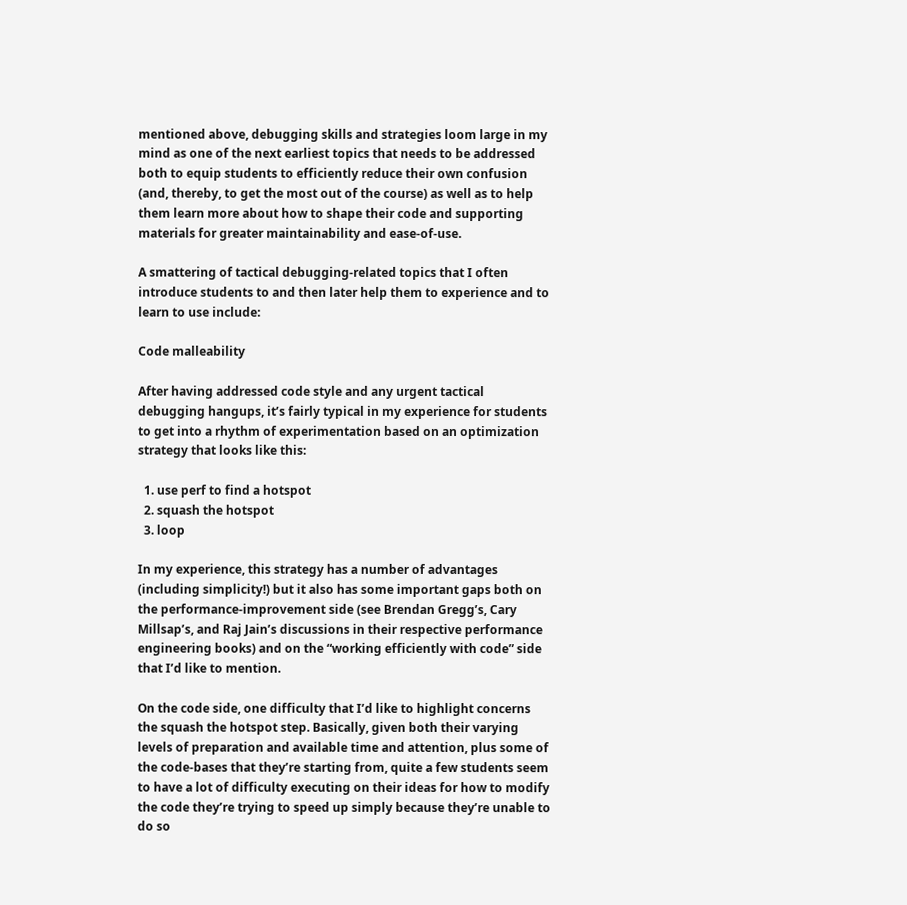mentioned above, debugging skills and strategies loom large in my mind as one of the next earliest topics that needs to be addressed both to equip students to efficiently reduce their own confusion (and, thereby, to get the most out of the course) as well as to help them learn more about how to shape their code and supporting materials for greater maintainability and ease-of-use.

A smattering of tactical debugging-related topics that I often introduce students to and then later help them to experience and to learn to use include:

Code malleability

After having addressed code style and any urgent tactical debugging hangups, it’s fairly typical in my experience for students to get into a rhythm of experimentation based on an optimization strategy that looks like this:

  1. use perf to find a hotspot
  2. squash the hotspot
  3. loop

In my experience, this strategy has a number of advantages (including simplicity!) but it also has some important gaps both on the performance-improvement side (see Brendan Gregg’s, Cary Millsap’s, and Raj Jain’s discussions in their respective performance engineering books) and on the “working efficiently with code” side that I’d like to mention.

On the code side, one difficulty that I’d like to highlight concerns the squash the hotspot step. Basically, given both their varying levels of preparation and available time and attention, plus some of the code-bases that they’re starting from, quite a few students seem to have a lot of difficulty executing on their ideas for how to modify the code they’re trying to speed up simply because they’re unable to do so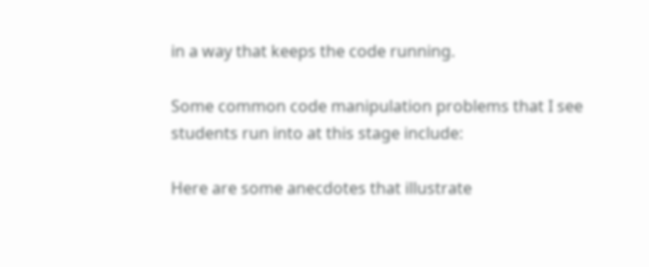in a way that keeps the code running.

Some common code manipulation problems that I see students run into at this stage include:

Here are some anecdotes that illustrate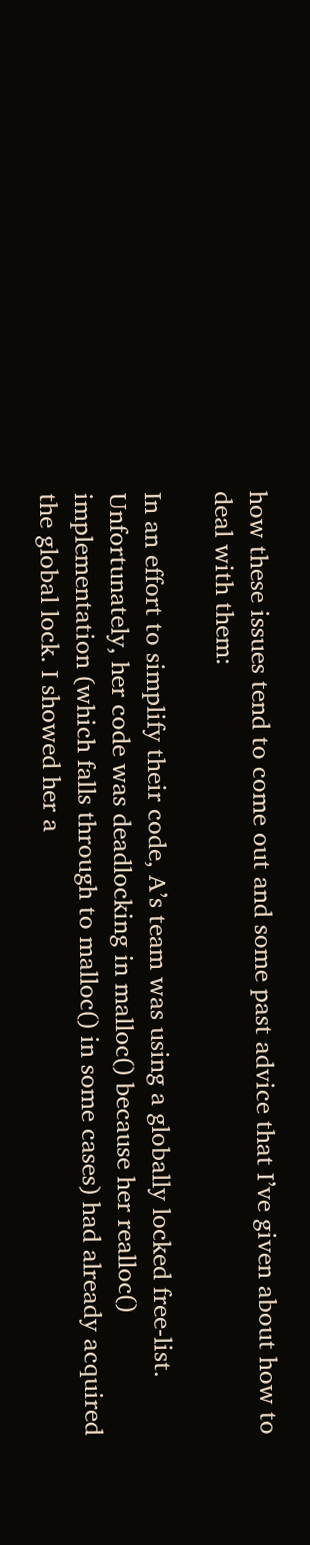how these issues tend to come out and some past advice that I’ve given about how to deal with them:

In an effort to simplify their code, A’s team was using a globally locked free-list. Unfortunately, her code was deadlocking in malloc() because her realloc() implementation (which falls through to malloc() in some cases) had already acquired the global lock. I showed her a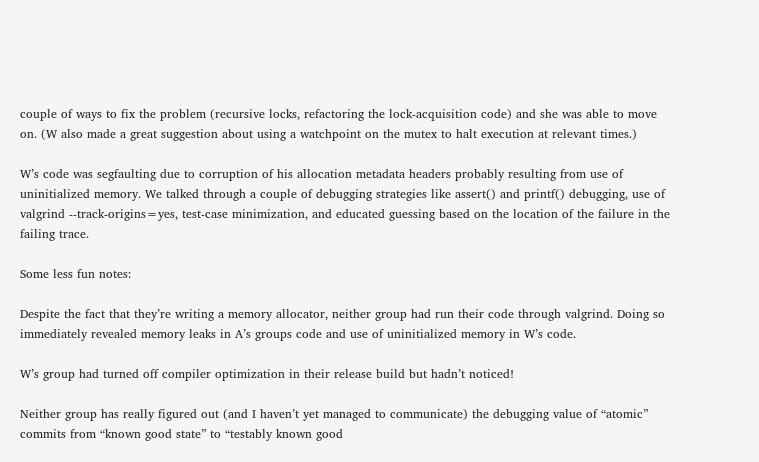couple of ways to fix the problem (recursive locks, refactoring the lock-acquisition code) and she was able to move on. (W also made a great suggestion about using a watchpoint on the mutex to halt execution at relevant times.)

W’s code was segfaulting due to corruption of his allocation metadata headers probably resulting from use of uninitialized memory. We talked through a couple of debugging strategies like assert() and printf() debugging, use of valgrind --track-origins=yes, test-case minimization, and educated guessing based on the location of the failure in the failing trace.

Some less fun notes:

Despite the fact that they’re writing a memory allocator, neither group had run their code through valgrind. Doing so immediately revealed memory leaks in A’s groups code and use of uninitialized memory in W’s code.

W’s group had turned off compiler optimization in their release build but hadn’t noticed!

Neither group has really figured out (and I haven’t yet managed to communicate) the debugging value of “atomic” commits from “known good state” to “testably known good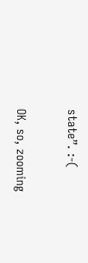state”. :-(

OK, so, zooming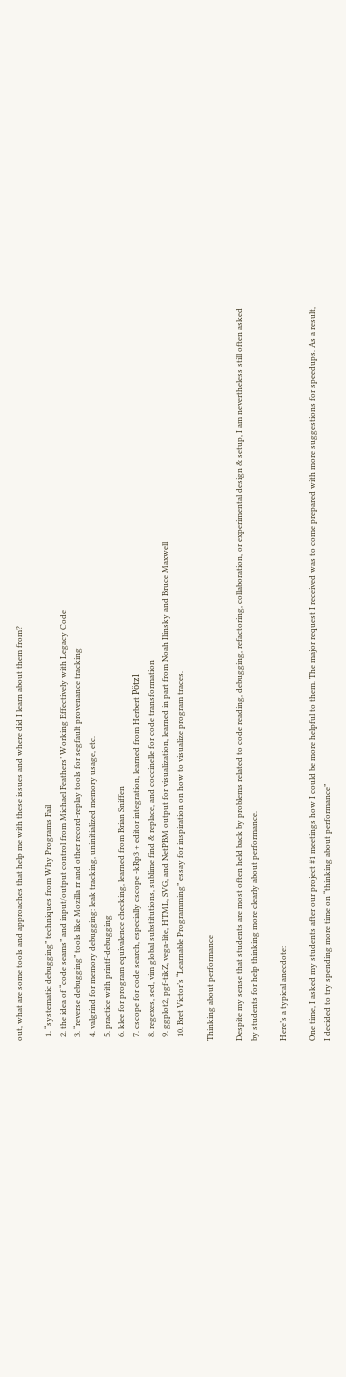out, what are some tools and approaches that help me with these issues and where did I learn about them from?

  1. “systematic debugging” techniques from Why Programs Fail
  2. the idea of “code seams” and input/output control from Michael Feathers’ Working Effectively with Legacy Code
  3. “reverse debugging” tools like Mozilla rr and other record-replay tools for segfault provenance tracking
  4. valgrind for memory debugging: leak tracking, uninitialized memory usage, etc.
  5. practice with printf-debugging
  6. klee for program equivalence checking, learned from Brian Sniffen
  7. cscope for code search, especially cscope -kRp3 + editor integration, learned from Herbert Pötzl
  8. regexes, sed, vim global substitutions, sublime find & replace, and coccinelle for code transformation
  9. ggplot2, pgf-tikZ, vega-lite, HTML, SVG, and NetPBM output for visualization, learned in part from Noah Ilinsky and Bruce Maxwell
  10. Bret Victor’s “Learnable Programming” essay for inspiration on how to visualize program traces.

Thinking about performance

Despite my sense that students are most often held back by problems related to code reading, debugging, refactoring, collaboration, or experimental design & setup, I am nevertheless still often asked by students for help thinking more clearly about performance.

Here’s a typical anecdote:

One time, I asked my students after our project #1 meetings how I could be more helpful to them. The major request I received was to come prepared with more suggestions for speedups. As a result, I decided to try spending more time on “thinking about performance”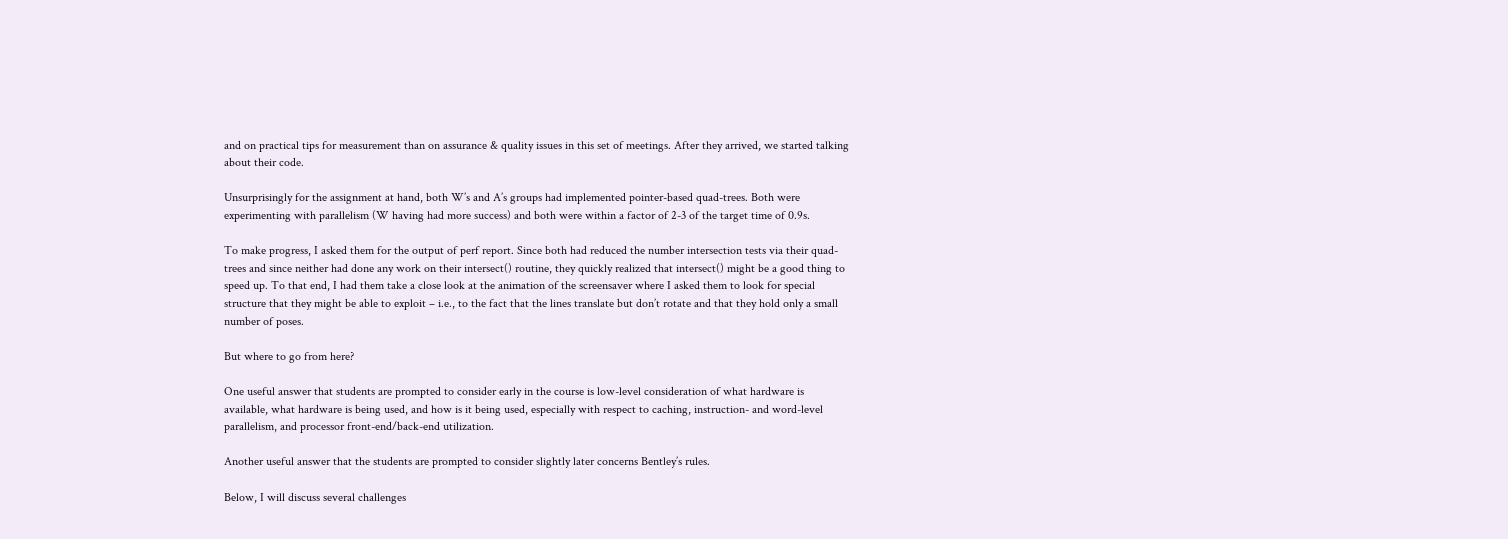and on practical tips for measurement than on assurance & quality issues in this set of meetings. After they arrived, we started talking about their code.

Unsurprisingly for the assignment at hand, both W’s and A’s groups had implemented pointer-based quad-trees. Both were experimenting with parallelism (W having had more success) and both were within a factor of 2-3 of the target time of 0.9s.

To make progress, I asked them for the output of perf report. Since both had reduced the number intersection tests via their quad-trees and since neither had done any work on their intersect() routine, they quickly realized that intersect() might be a good thing to speed up. To that end, I had them take a close look at the animation of the screensaver where I asked them to look for special structure that they might be able to exploit – i.e., to the fact that the lines translate but don’t rotate and that they hold only a small number of poses.

But where to go from here?

One useful answer that students are prompted to consider early in the course is low-level consideration of what hardware is available, what hardware is being used, and how is it being used, especially with respect to caching, instruction- and word-level parallelism, and processor front-end/back-end utilization.

Another useful answer that the students are prompted to consider slightly later concerns Bentley’s rules.

Below, I will discuss several challenges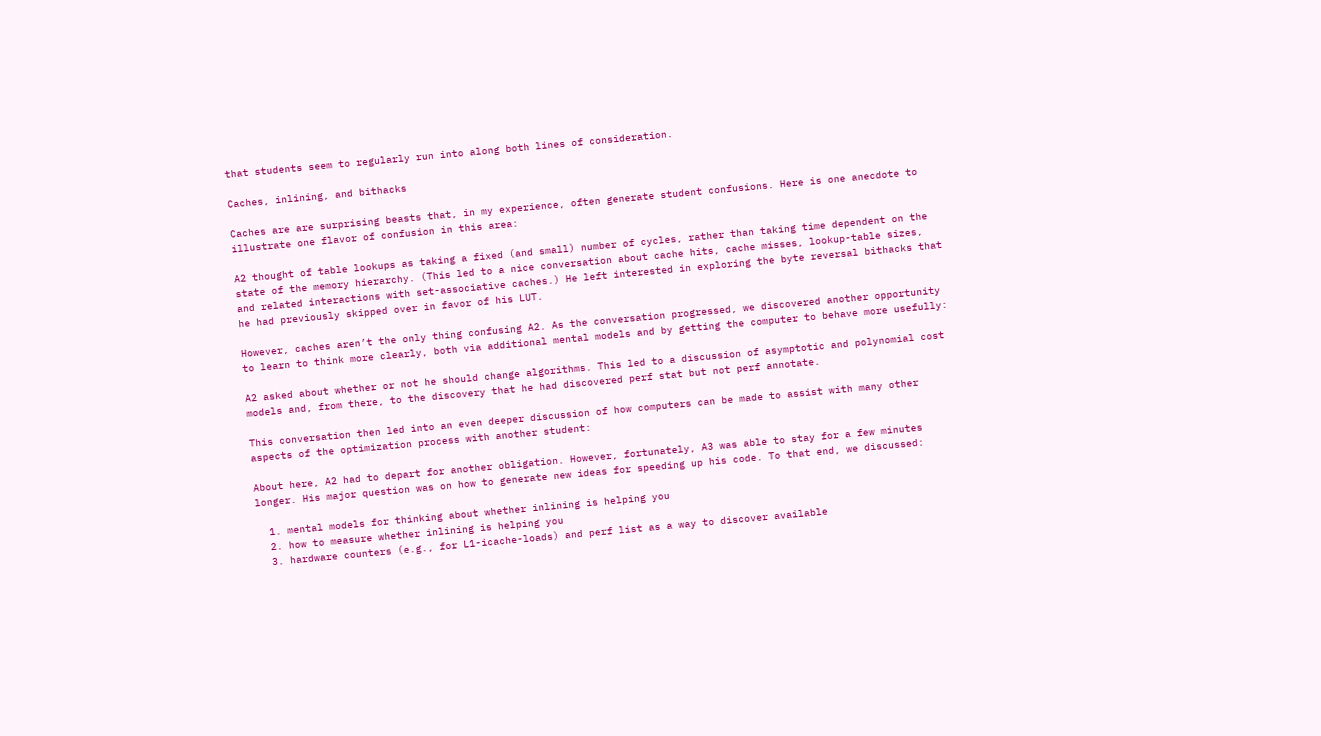that students seem to regularly run into along both lines of consideration.

Caches, inlining, and bithacks

Caches are are surprising beasts that, in my experience, often generate student confusions. Here is one anecdote to illustrate one flavor of confusion in this area:

A2 thought of table lookups as taking a fixed (and small) number of cycles, rather than taking time dependent on the state of the memory hierarchy. (This led to a nice conversation about cache hits, cache misses, lookup-table sizes, and related interactions with set-associative caches.) He left interested in exploring the byte reversal bithacks that he had previously skipped over in favor of his LUT.

However, caches aren’t the only thing confusing A2. As the conversation progressed, we discovered another opportunity to learn to think more clearly, both via additional mental models and by getting the computer to behave more usefully:

A2 asked about whether or not he should change algorithms. This led to a discussion of asymptotic and polynomial cost models and, from there, to the discovery that he had discovered perf stat but not perf annotate.

This conversation then led into an even deeper discussion of how computers can be made to assist with many other aspects of the optimization process with another student:

About here, A2 had to depart for another obligation. However, fortunately, A3 was able to stay for a few minutes longer. His major question was on how to generate new ideas for speeding up his code. To that end, we discussed:

  1. mental models for thinking about whether inlining is helping you
  2. how to measure whether inlining is helping you
  3. hardware counters (e.g., for L1-icache-loads) and perf list as a way to discover available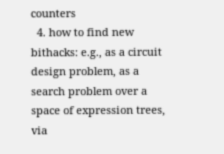counters
  4. how to find new bithacks: e.g., as a circuit design problem, as a search problem over a space of expression trees, via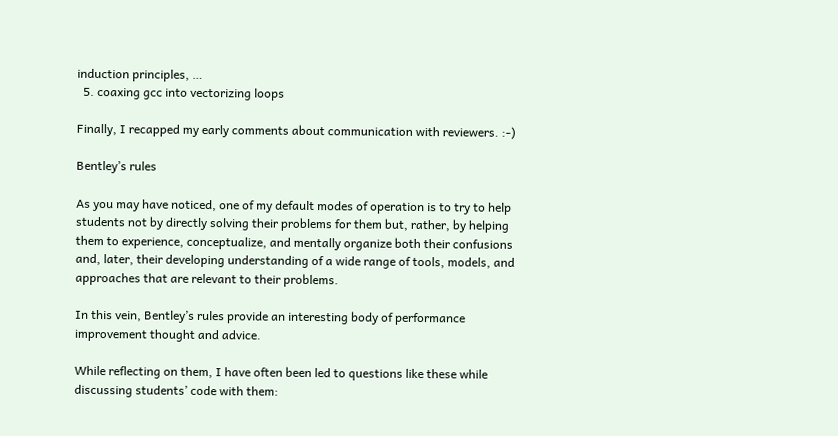induction principles, …
  5. coaxing gcc into vectorizing loops

Finally, I recapped my early comments about communication with reviewers. :-)

Bentley’s rules

As you may have noticed, one of my default modes of operation is to try to help students not by directly solving their problems for them but, rather, by helping them to experience, conceptualize, and mentally organize both their confusions and, later, their developing understanding of a wide range of tools, models, and approaches that are relevant to their problems.

In this vein, Bentley’s rules provide an interesting body of performance improvement thought and advice.

While reflecting on them, I have often been led to questions like these while discussing students’ code with them: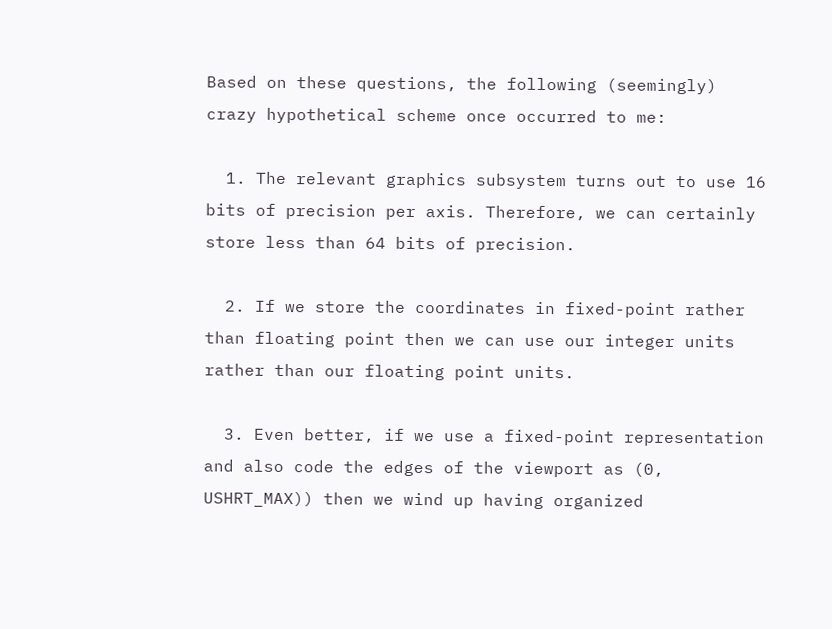Based on these questions, the following (seemingly) crazy hypothetical scheme once occurred to me:

  1. The relevant graphics subsystem turns out to use 16 bits of precision per axis. Therefore, we can certainly store less than 64 bits of precision.

  2. If we store the coordinates in fixed-point rather than floating point then we can use our integer units rather than our floating point units.

  3. Even better, if we use a fixed-point representation and also code the edges of the viewport as (0, USHRT_MAX)) then we wind up having organized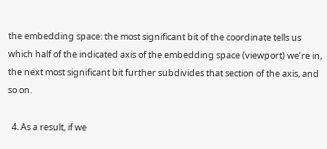the embedding space: the most significant bit of the coordinate tells us which half of the indicated axis of the embedding space (viewport) we’re in, the next most significant bit further subdivides that section of the axis, and so on.

  4. As a result, if we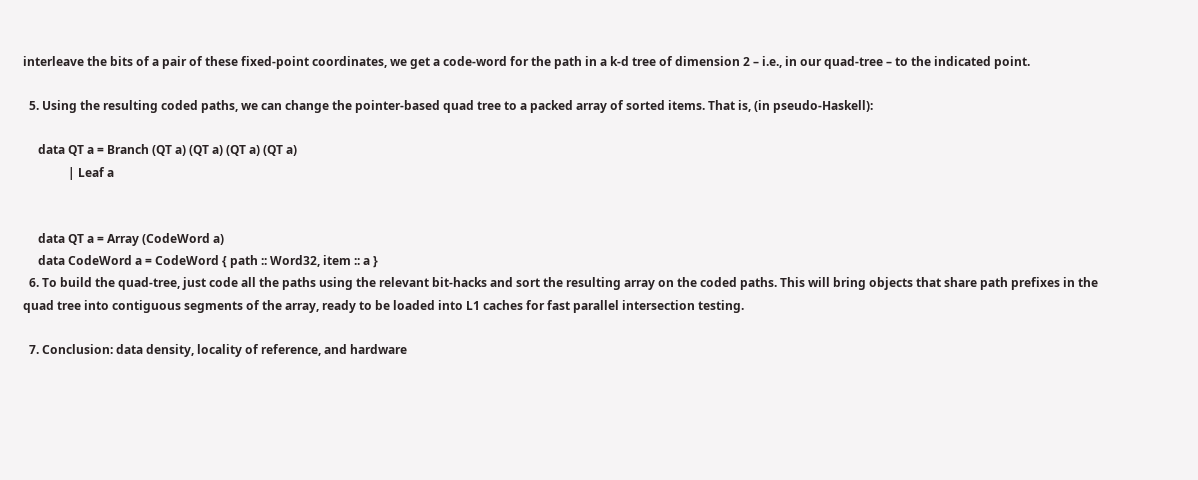interleave the bits of a pair of these fixed-point coordinates, we get a code-word for the path in a k-d tree of dimension 2 – i.e., in our quad-tree – to the indicated point.

  5. Using the resulting coded paths, we can change the pointer-based quad tree to a packed array of sorted items. That is, (in pseudo-Haskell):

     data QT a = Branch (QT a) (QT a) (QT a) (QT a)
               | Leaf a


     data QT a = Array (CodeWord a)
     data CodeWord a = CodeWord { path :: Word32, item :: a }
  6. To build the quad-tree, just code all the paths using the relevant bit-hacks and sort the resulting array on the coded paths. This will bring objects that share path prefixes in the quad tree into contiguous segments of the array, ready to be loaded into L1 caches for fast parallel intersection testing.

  7. Conclusion: data density, locality of reference, and hardware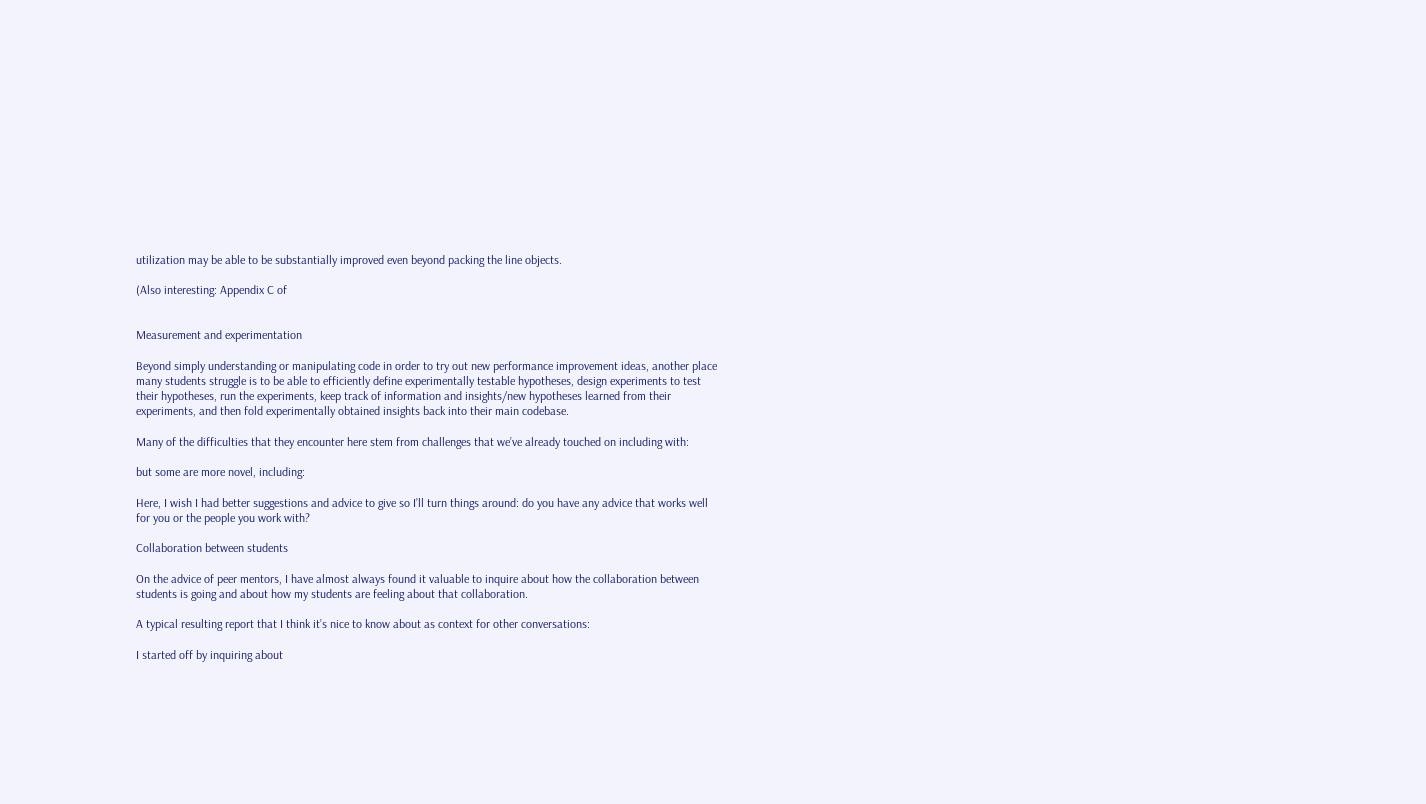utilization may be able to be substantially improved even beyond packing the line objects.

(Also interesting: Appendix C of


Measurement and experimentation

Beyond simply understanding or manipulating code in order to try out new performance improvement ideas, another place many students struggle is to be able to efficiently define experimentally testable hypotheses, design experiments to test their hypotheses, run the experiments, keep track of information and insights/new hypotheses learned from their experiments, and then fold experimentally obtained insights back into their main codebase.

Many of the difficulties that they encounter here stem from challenges that we’ve already touched on including with:

but some are more novel, including:

Here, I wish I had better suggestions and advice to give so I’ll turn things around: do you have any advice that works well for you or the people you work with?

Collaboration between students

On the advice of peer mentors, I have almost always found it valuable to inquire about how the collaboration between students is going and about how my students are feeling about that collaboration.

A typical resulting report that I think it’s nice to know about as context for other conversations:

I started off by inquiring about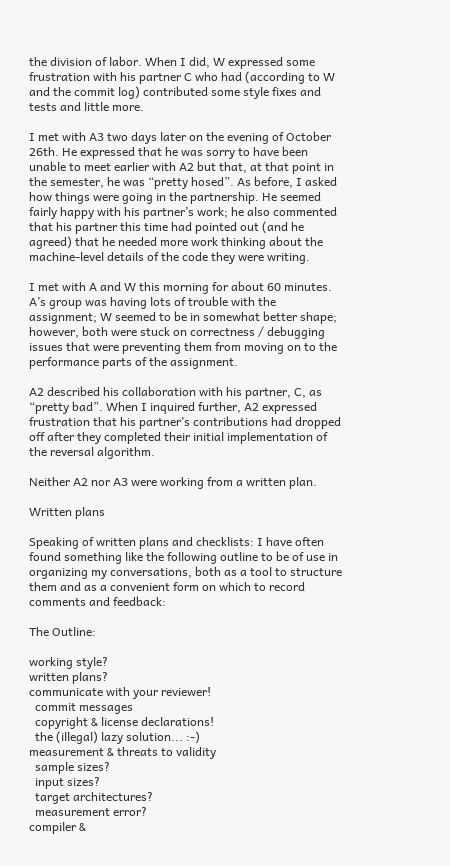the division of labor. When I did, W expressed some frustration with his partner C who had (according to W and the commit log) contributed some style fixes and tests and little more.

I met with A3 two days later on the evening of October 26th. He expressed that he was sorry to have been unable to meet earlier with A2 but that, at that point in the semester, he was “pretty hosed”. As before, I asked how things were going in the partnership. He seemed fairly happy with his partner’s work; he also commented that his partner this time had pointed out (and he agreed) that he needed more work thinking about the machine-level details of the code they were writing.

I met with A and W this morning for about 60 minutes. A’s group was having lots of trouble with the assignment; W seemed to be in somewhat better shape; however, both were stuck on correctness / debugging issues that were preventing them from moving on to the performance parts of the assignment.

A2 described his collaboration with his partner, C, as “pretty bad”. When I inquired further, A2 expressed frustration that his partner’s contributions had dropped off after they completed their initial implementation of the reversal algorithm.

Neither A2 nor A3 were working from a written plan.

Written plans

Speaking of written plans and checklists: I have often found something like the following outline to be of use in organizing my conversations, both as a tool to structure them and as a convenient form on which to record comments and feedback:

The Outline:

working style?
written plans?
communicate with your reviewer!
  commit messages
  copyright & license declarations!
  the (illegal) lazy solution... :-)
measurement & threats to validity
  sample sizes?
  input sizes?
  target architectures?
  measurement error?
compiler &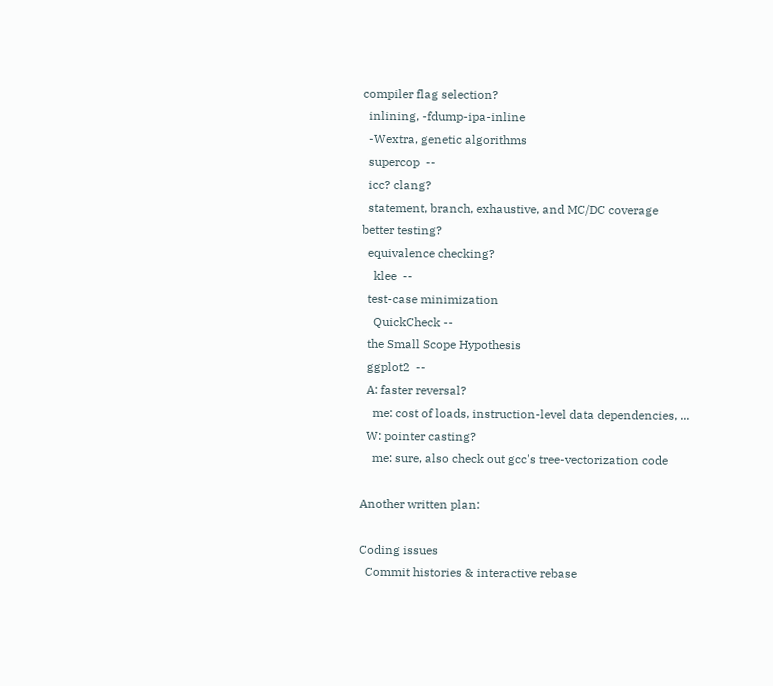compiler flag selection?
  inlining, -fdump-ipa-inline
  -Wextra, genetic algorithms
  supercop  --
  icc? clang?
  statement, branch, exhaustive, and MC/DC coverage
better testing?
  equivalence checking?
    klee  --
  test-case minimization
    QuickCheck --
  the Small Scope Hypothesis
  ggplot2  --
  A: faster reversal?
    me: cost of loads, instruction-level data dependencies, ...
  W: pointer casting?
    me: sure, also check out gcc's tree-vectorization code

Another written plan:

Coding issues
  Commit histories & interactive rebase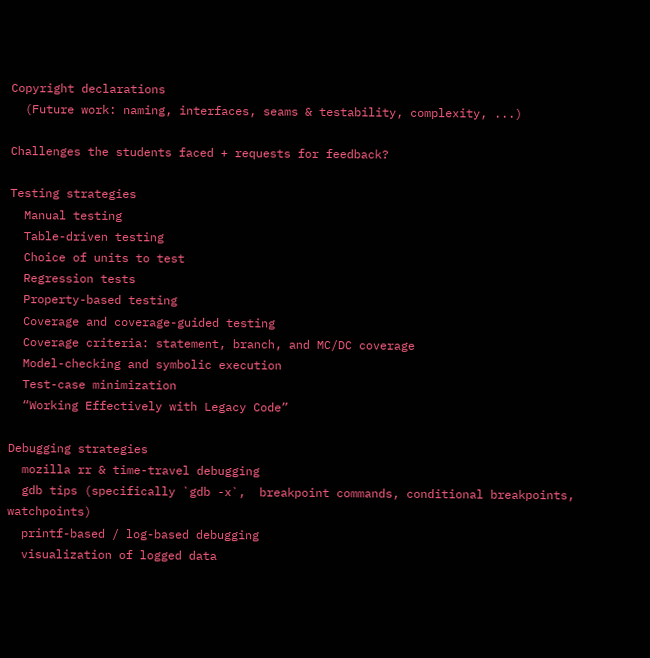Copyright declarations
  (Future work: naming, interfaces, seams & testability, complexity, ...)

Challenges the students faced + requests for feedback?

Testing strategies
  Manual testing
  Table-driven testing
  Choice of units to test
  Regression tests
  Property-based testing
  Coverage and coverage-guided testing
  Coverage criteria: statement, branch, and MC/DC coverage
  Model-checking and symbolic execution
  Test-case minimization
  “Working Effectively with Legacy Code”

Debugging strategies
  mozilla rr & time-travel debugging
  gdb tips (specifically `gdb -x`,  breakpoint commands, conditional breakpoints, watchpoints)
  printf-based / log-based debugging
  visualization of logged data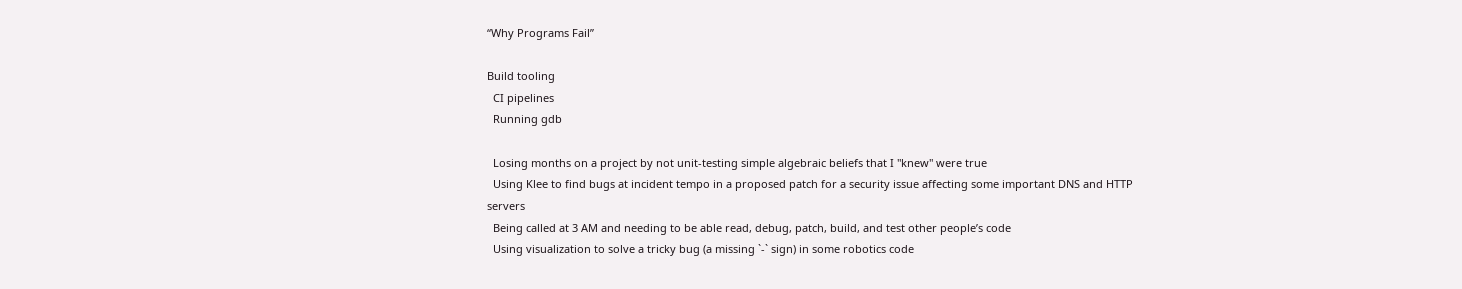“Why Programs Fail”

Build tooling
  CI pipelines
  Running gdb

  Losing months on a project by not unit-testing simple algebraic beliefs that I "knew" were true
  Using Klee to find bugs at incident tempo in a proposed patch for a security issue affecting some important DNS and HTTP servers
  Being called at 3 AM and needing to be able read, debug, patch, build, and test other people’s code
  Using visualization to solve a tricky bug (a missing `-` sign) in some robotics code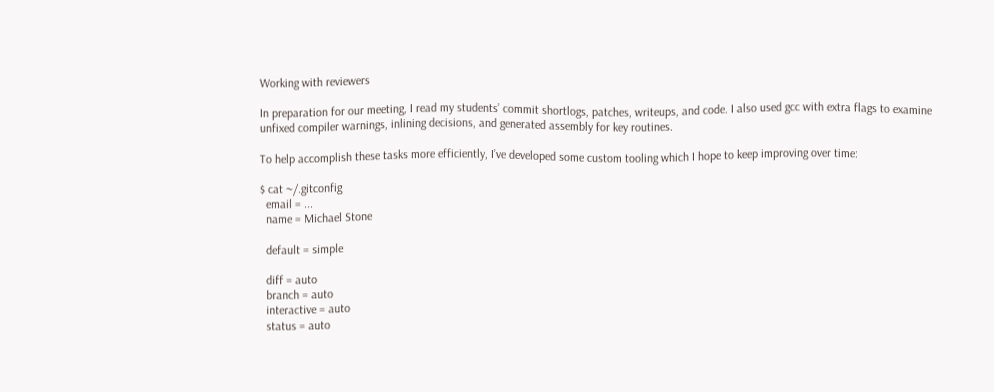Working with reviewers

In preparation for our meeting, I read my students’ commit shortlogs, patches, writeups, and code. I also used gcc with extra flags to examine unfixed compiler warnings, inlining decisions, and generated assembly for key routines.

To help accomplish these tasks more efficiently, I’ve developed some custom tooling which I hope to keep improving over time:

$ cat ~/.gitconfig
  email = ...
  name = Michael Stone

  default = simple

  diff = auto
  branch = auto
  interactive = auto
  status = auto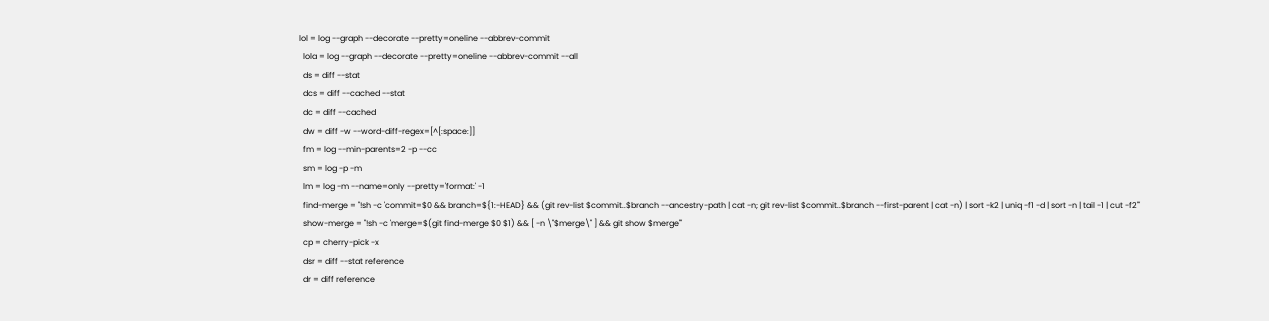lol = log --graph --decorate --pretty=oneline --abbrev-commit
  lola = log --graph --decorate --pretty=oneline --abbrev-commit --all
  ds = diff --stat
  dcs = diff --cached --stat
  dc = diff --cached
  dw = diff -w --word-diff-regex=[^[:space:]]
  fm = log --min-parents=2 -p --cc
  sm = log -p -m
  lm = log -m --name=only --pretty='format:' -1
  find-merge = "!sh -c 'commit=$0 && branch=${1:-HEAD} && (git rev-list $commit..$branch --ancestry-path | cat -n; git rev-list $commit..$branch --first-parent | cat -n) | sort -k2 | uniq -f1 -d | sort -n | tail -1 | cut -f2'"
  show-merge = "!sh -c 'merge=$(git find-merge $0 $1) && [ -n \"$merge\" ] && git show $merge'"
  cp = cherry-pick -x
  dsr = diff --stat reference
  dr = diff reference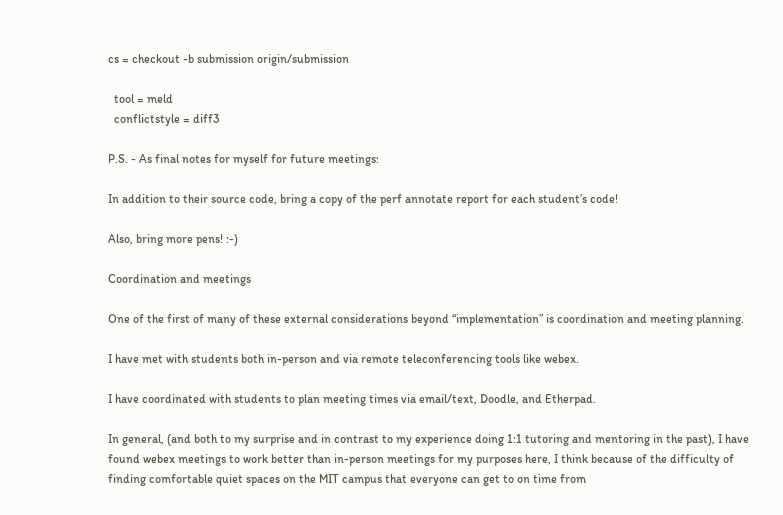cs = checkout -b submission origin/submission

  tool = meld
  conflictstyle = diff3

P.S. - As final notes for myself for future meetings:

In addition to their source code, bring a copy of the perf annotate report for each student’s code!

Also, bring more pens! :-)

Coordination and meetings

One of the first of many of these external considerations beyond “implementation” is coordination and meeting planning.

I have met with students both in-person and via remote teleconferencing tools like webex.

I have coordinated with students to plan meeting times via email/text, Doodle, and Etherpad.

In general, (and both to my surprise and in contrast to my experience doing 1:1 tutoring and mentoring in the past), I have found webex meetings to work better than in-person meetings for my purposes here, I think because of the difficulty of finding comfortable quiet spaces on the MIT campus that everyone can get to on time from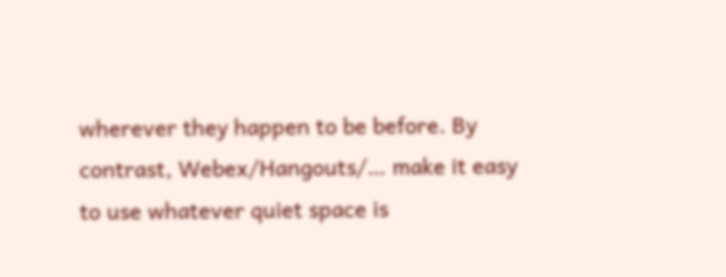wherever they happen to be before. By contrast, Webex/Hangouts/… make it easy to use whatever quiet space is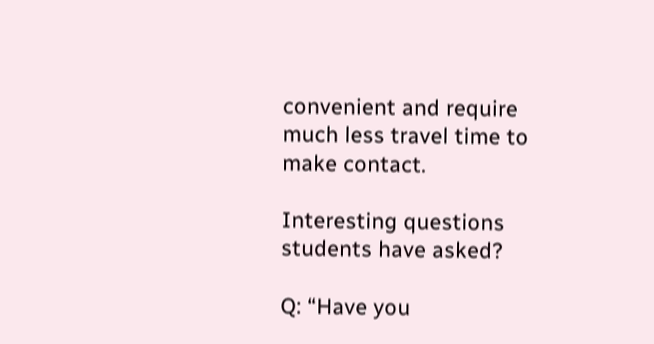convenient and require much less travel time to make contact.

Interesting questions students have asked?

Q: “Have you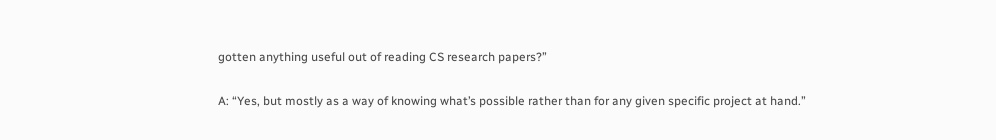gotten anything useful out of reading CS research papers?”

A: “Yes, but mostly as a way of knowing what’s possible rather than for any given specific project at hand.”